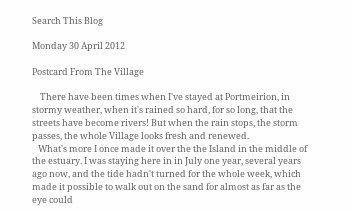Search This Blog

Monday 30 April 2012

Postcard From The Village

    There have been times when I've stayed at Portmeirion, in stormy weather, when it's rained so hard, for so long, that the streets have become rivers! But when the rain stops, the storm passes, the whole Village looks fresh and renewed.
   What's more I once made it over the the Island in the middle of the estuary. I was staying here in in July one year, several years ago now, and the tide hadn't turned for the whole week, which made it possible to walk out on the sand for almost as far as the eye could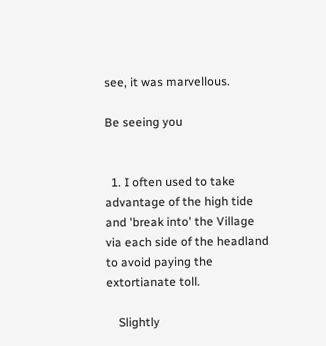see, it was marvellous.

Be seeing you


  1. I often used to take advantage of the high tide and 'break into' the Village via each side of the headland to avoid paying the extortianate toll.

    Slightly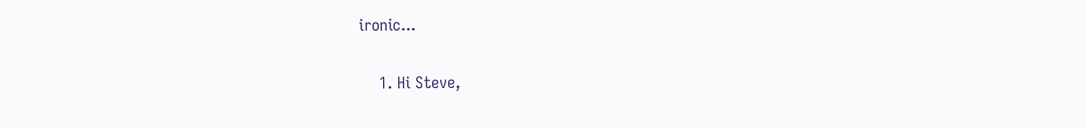ironic...

    1. Hi Steve,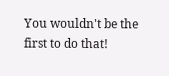You wouldn't be the first to do that!